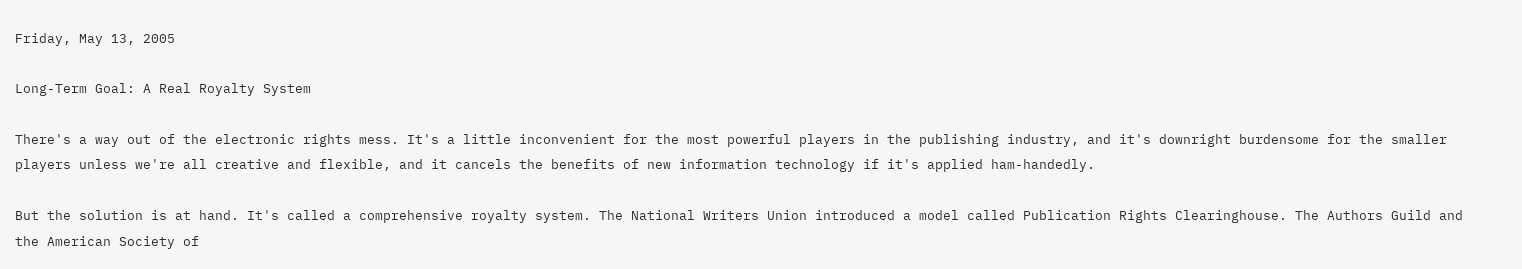Friday, May 13, 2005

Long-Term Goal: A Real Royalty System

There's a way out of the electronic rights mess. It's a little inconvenient for the most powerful players in the publishing industry, and it's downright burdensome for the smaller players unless we're all creative and flexible, and it cancels the benefits of new information technology if it's applied ham-handedly.

But the solution is at hand. It's called a comprehensive royalty system. The National Writers Union introduced a model called Publication Rights Clearinghouse. The Authors Guild and the American Society of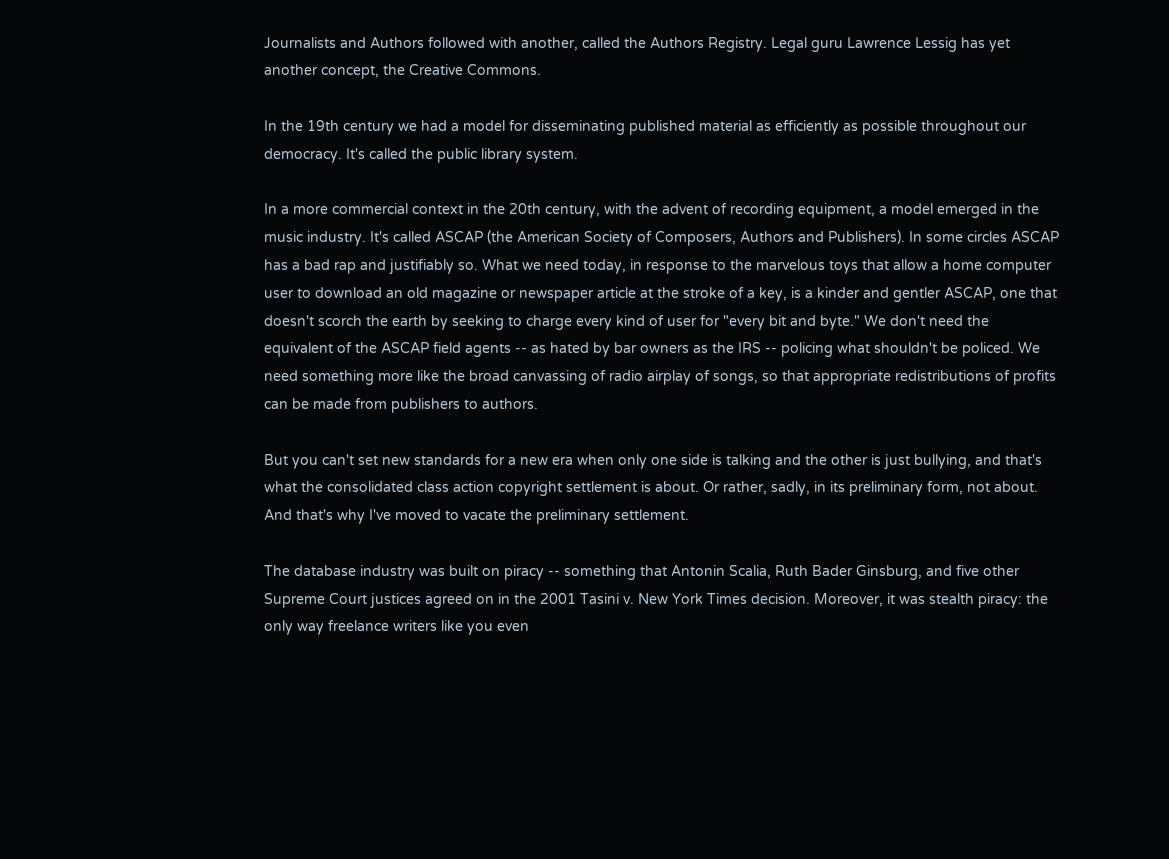Journalists and Authors followed with another, called the Authors Registry. Legal guru Lawrence Lessig has yet another concept, the Creative Commons.

In the 19th century we had a model for disseminating published material as efficiently as possible throughout our democracy. It's called the public library system.

In a more commercial context in the 20th century, with the advent of recording equipment, a model emerged in the music industry. It's called ASCAP (the American Society of Composers, Authors and Publishers). In some circles ASCAP has a bad rap and justifiably so. What we need today, in response to the marvelous toys that allow a home computer user to download an old magazine or newspaper article at the stroke of a key, is a kinder and gentler ASCAP, one that doesn't scorch the earth by seeking to charge every kind of user for "every bit and byte." We don't need the equivalent of the ASCAP field agents -- as hated by bar owners as the IRS -- policing what shouldn't be policed. We need something more like the broad canvassing of radio airplay of songs, so that appropriate redistributions of profits can be made from publishers to authors.

But you can't set new standards for a new era when only one side is talking and the other is just bullying, and that's what the consolidated class action copyright settlement is about. Or rather, sadly, in its preliminary form, not about. And that's why I've moved to vacate the preliminary settlement.

The database industry was built on piracy -- something that Antonin Scalia, Ruth Bader Ginsburg, and five other Supreme Court justices agreed on in the 2001 Tasini v. New York Times decision. Moreover, it was stealth piracy: the only way freelance writers like you even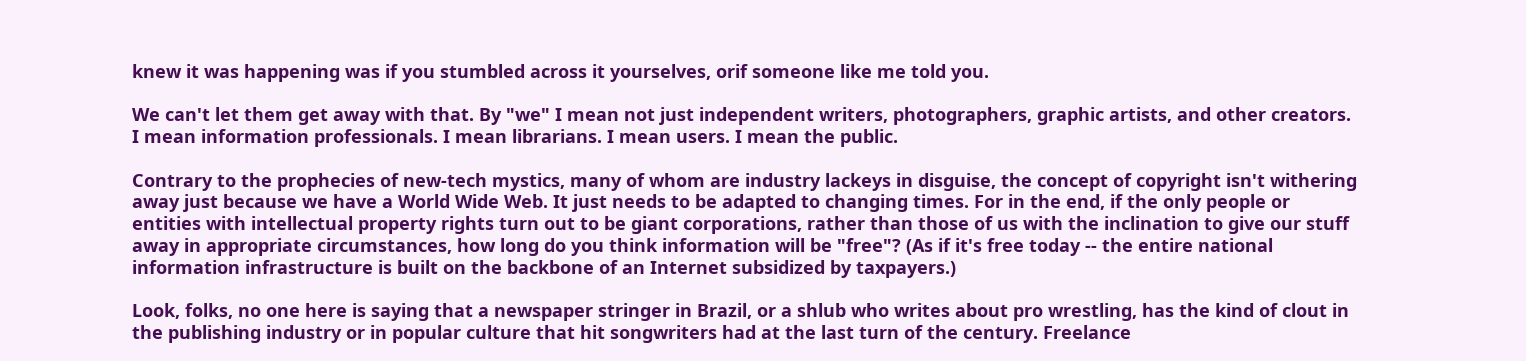knew it was happening was if you stumbled across it yourselves, orif someone like me told you.

We can't let them get away with that. By "we" I mean not just independent writers, photographers, graphic artists, and other creators. I mean information professionals. I mean librarians. I mean users. I mean the public.

Contrary to the prophecies of new-tech mystics, many of whom are industry lackeys in disguise, the concept of copyright isn't withering away just because we have a World Wide Web. It just needs to be adapted to changing times. For in the end, if the only people or entities with intellectual property rights turn out to be giant corporations, rather than those of us with the inclination to give our stuff away in appropriate circumstances, how long do you think information will be "free"? (As if it's free today -- the entire national information infrastructure is built on the backbone of an Internet subsidized by taxpayers.)

Look, folks, no one here is saying that a newspaper stringer in Brazil, or a shlub who writes about pro wrestling, has the kind of clout in the publishing industry or in popular culture that hit songwriters had at the last turn of the century. Freelance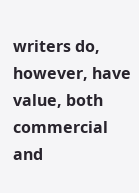writers do, however, have value, both commercial and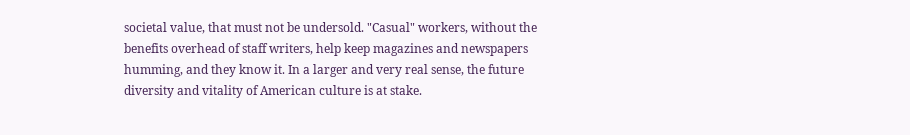societal value, that must not be undersold. "Casual" workers, without the benefits overhead of staff writers, help keep magazines and newspapers humming, and they know it. In a larger and very real sense, the future diversity and vitality of American culture is at stake.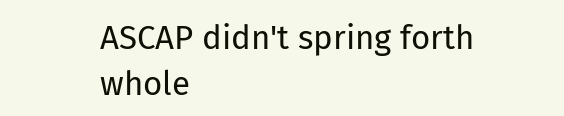ASCAP didn't spring forth whole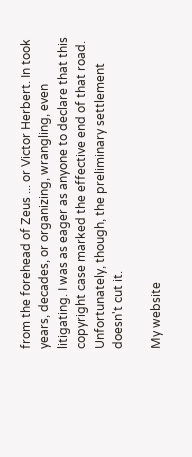from the forehead of Zeus ... or Victor Herbert. In took years, decades, or organizing, wrangling, even litigating. I was as eager as anyone to declare that this copyright case marked the effective end of that road. Unfortunately, though, the preliminary settlement doesn't cut it.

My website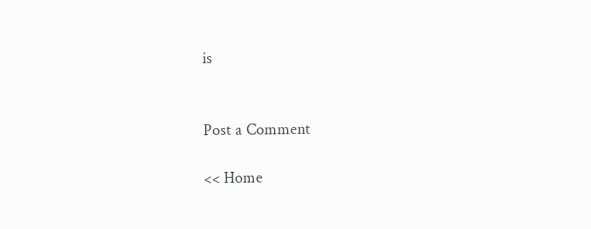is


Post a Comment

<< Home